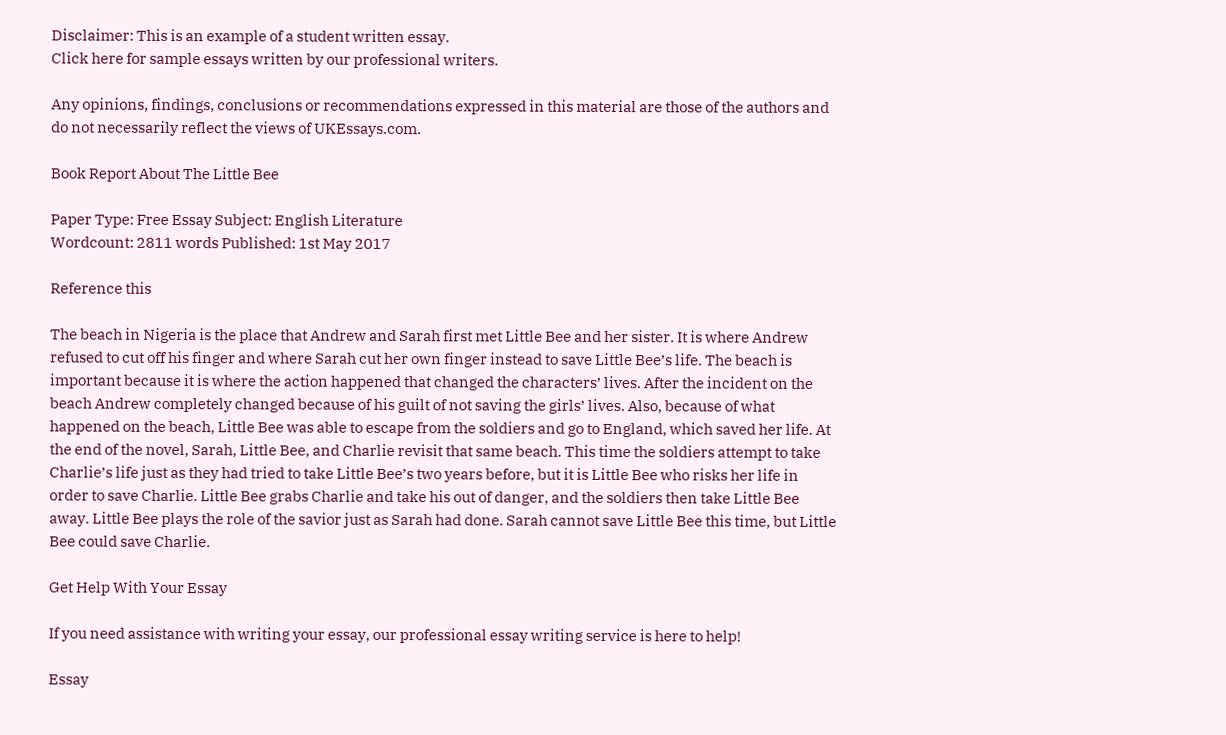Disclaimer: This is an example of a student written essay.
Click here for sample essays written by our professional writers.

Any opinions, findings, conclusions or recommendations expressed in this material are those of the authors and do not necessarily reflect the views of UKEssays.com.

Book Report About The Little Bee

Paper Type: Free Essay Subject: English Literature
Wordcount: 2811 words Published: 1st May 2017

Reference this

The beach in Nigeria is the place that Andrew and Sarah first met Little Bee and her sister. It is where Andrew refused to cut off his finger and where Sarah cut her own finger instead to save Little Bee’s life. The beach is important because it is where the action happened that changed the characters’ lives. After the incident on the beach Andrew completely changed because of his guilt of not saving the girls’ lives. Also, because of what happened on the beach, Little Bee was able to escape from the soldiers and go to England, which saved her life. At the end of the novel, Sarah, Little Bee, and Charlie revisit that same beach. This time the soldiers attempt to take Charlie’s life just as they had tried to take Little Bee’s two years before, but it is Little Bee who risks her life in order to save Charlie. Little Bee grabs Charlie and take his out of danger, and the soldiers then take Little Bee away. Little Bee plays the role of the savior just as Sarah had done. Sarah cannot save Little Bee this time, but Little Bee could save Charlie.

Get Help With Your Essay

If you need assistance with writing your essay, our professional essay writing service is here to help!

Essay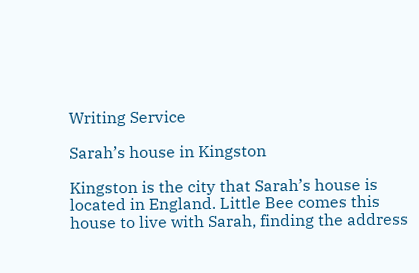Writing Service

Sarah’s house in Kingston

Kingston is the city that Sarah’s house is located in England. Little Bee comes this house to live with Sarah, finding the address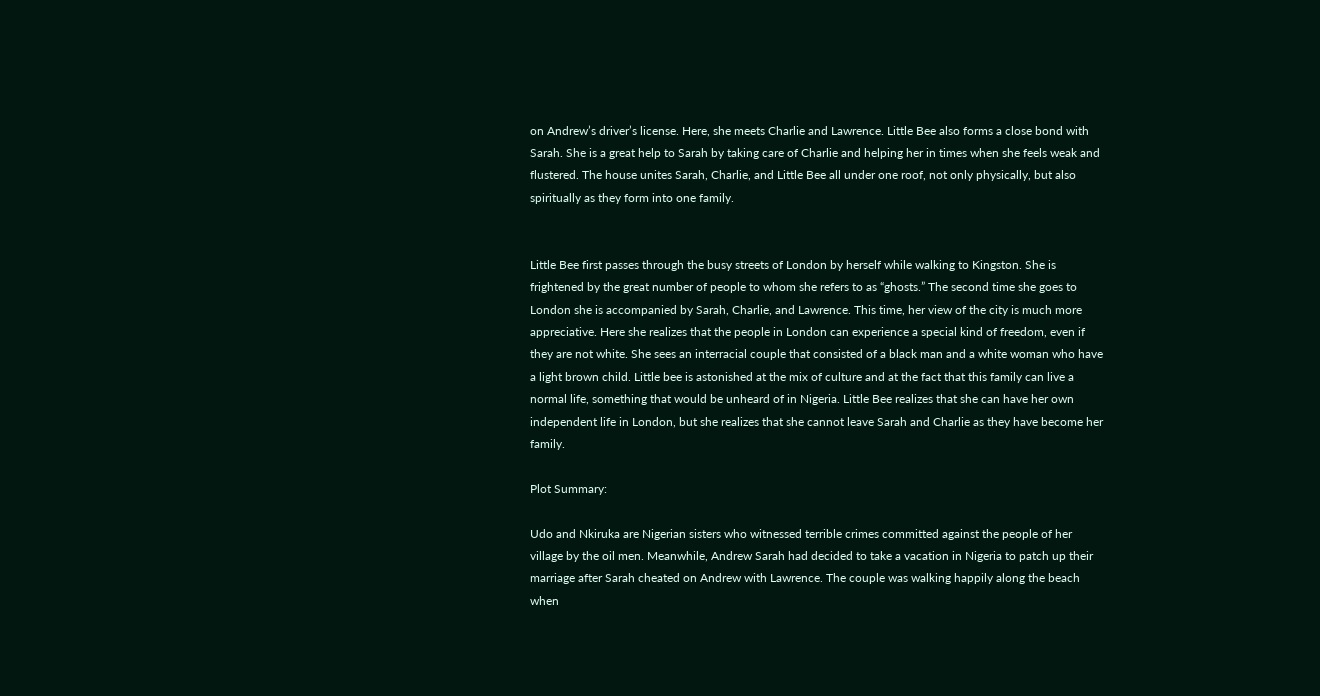on Andrew’s driver’s license. Here, she meets Charlie and Lawrence. Little Bee also forms a close bond with Sarah. She is a great help to Sarah by taking care of Charlie and helping her in times when she feels weak and flustered. The house unites Sarah, Charlie, and Little Bee all under one roof, not only physically, but also spiritually as they form into one family.


Little Bee first passes through the busy streets of London by herself while walking to Kingston. She is frightened by the great number of people to whom she refers to as “ghosts.” The second time she goes to London she is accompanied by Sarah, Charlie, and Lawrence. This time, her view of the city is much more appreciative. Here she realizes that the people in London can experience a special kind of freedom, even if they are not white. She sees an interracial couple that consisted of a black man and a white woman who have a light brown child. Little bee is astonished at the mix of culture and at the fact that this family can live a normal life, something that would be unheard of in Nigeria. Little Bee realizes that she can have her own independent life in London, but she realizes that she cannot leave Sarah and Charlie as they have become her family.

Plot Summary:

Udo and Nkiruka are Nigerian sisters who witnessed terrible crimes committed against the people of her village by the oil men. Meanwhile, Andrew Sarah had decided to take a vacation in Nigeria to patch up their marriage after Sarah cheated on Andrew with Lawrence. The couple was walking happily along the beach when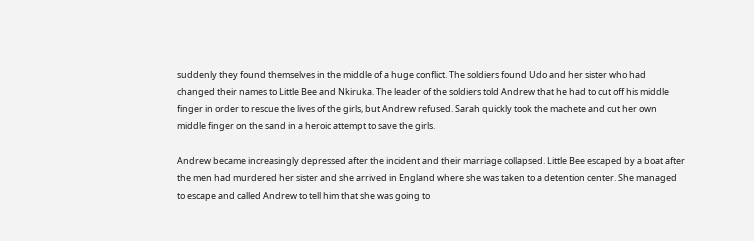suddenly they found themselves in the middle of a huge conflict. The soldiers found Udo and her sister who had changed their names to Little Bee and Nkiruka. The leader of the soldiers told Andrew that he had to cut off his middle finger in order to rescue the lives of the girls, but Andrew refused. Sarah quickly took the machete and cut her own middle finger on the sand in a heroic attempt to save the girls.

Andrew became increasingly depressed after the incident and their marriage collapsed. Little Bee escaped by a boat after the men had murdered her sister and she arrived in England where she was taken to a detention center. She managed to escape and called Andrew to tell him that she was going to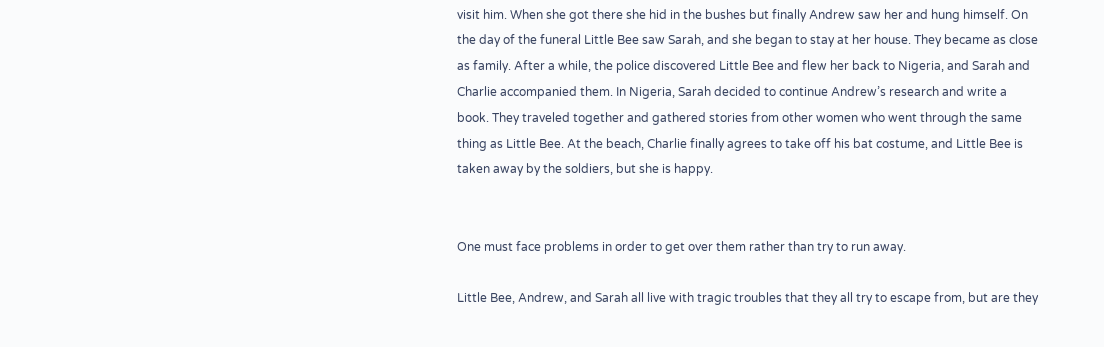visit him. When she got there she hid in the bushes but finally Andrew saw her and hung himself. On the day of the funeral Little Bee saw Sarah, and she began to stay at her house. They became as close as family. After a while, the police discovered Little Bee and flew her back to Nigeria, and Sarah and Charlie accompanied them. In Nigeria, Sarah decided to continue Andrew’s research and write a book. They traveled together and gathered stories from other women who went through the same thing as Little Bee. At the beach, Charlie finally agrees to take off his bat costume, and Little Bee is taken away by the soldiers, but she is happy.


One must face problems in order to get over them rather than try to run away.

Little Bee, Andrew, and Sarah all live with tragic troubles that they all try to escape from, but are they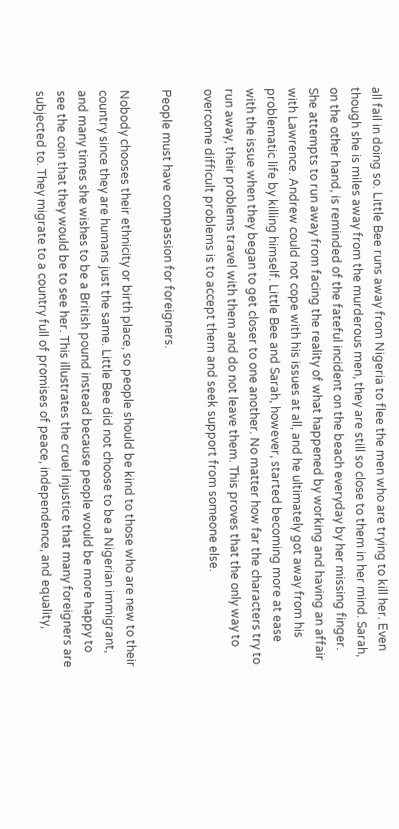all fail in doing so. Little Bee runs away from Nigeria to flee the men who are trying to kill her. Even though she is miles away from the murderous men, they are still so close to them in her mind. Sarah, on the other hand, is reminded of the fateful incident on the beach everyday by her missing finger. She attempts to run away from facing the reality of what happened by working and having an affair with Lawrence. Andrew could not cope with his issues at all, and he ultimately got away from his problematic life by killing himself. Little Bee and Sarah, however, started becoming more at ease with the issue when they began to get closer to one another. No matter how far the characters try to run away, their problems travel with them and do not leave them. This proves that the only way to overcome difficult problems is to accept them and seek support from someone else.

People must have compassion for foreigners.

Nobody chooses their ethnicity or birth place, so people should be kind to those who are new to their country since they are humans just the same. Little Bee did not choose to be a Nigerian immigrant, and many times she wishes to be a British pound instead because people would be more happy to see the coin that they would be to see her. This illustrates the cruel injustice that many foreigners are subjected to. They migrate to a country full of promises of peace, independence, and equality,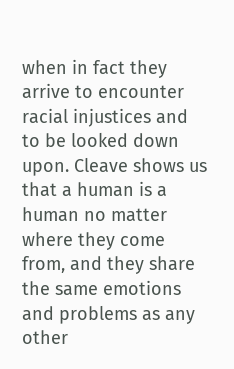when in fact they arrive to encounter racial injustices and to be looked down upon. Cleave shows us that a human is a human no matter where they come from, and they share the same emotions and problems as any other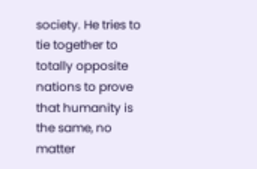society. He tries to tie together to totally opposite nations to prove that humanity is the same, no matter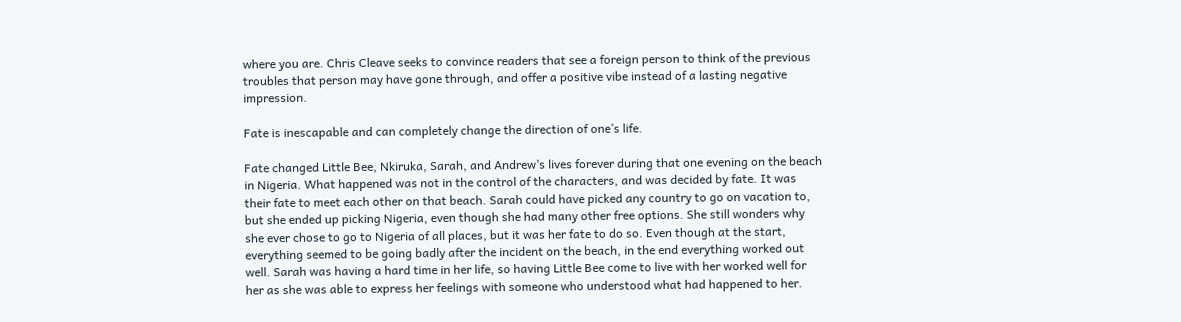where you are. Chris Cleave seeks to convince readers that see a foreign person to think of the previous troubles that person may have gone through, and offer a positive vibe instead of a lasting negative impression.

Fate is inescapable and can completely change the direction of one’s life.

Fate changed Little Bee, Nkiruka, Sarah, and Andrew’s lives forever during that one evening on the beach in Nigeria. What happened was not in the control of the characters, and was decided by fate. It was their fate to meet each other on that beach. Sarah could have picked any country to go on vacation to, but she ended up picking Nigeria, even though she had many other free options. She still wonders why she ever chose to go to Nigeria of all places, but it was her fate to do so. Even though at the start, everything seemed to be going badly after the incident on the beach, in the end everything worked out well. Sarah was having a hard time in her life, so having Little Bee come to live with her worked well for her as she was able to express her feelings with someone who understood what had happened to her.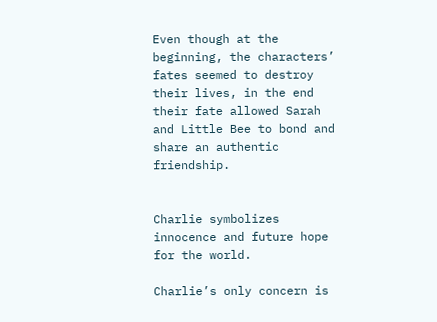Even though at the beginning, the characters’ fates seemed to destroy their lives, in the end their fate allowed Sarah and Little Bee to bond and share an authentic friendship.


Charlie symbolizes innocence and future hope for the world.

Charlie’s only concern is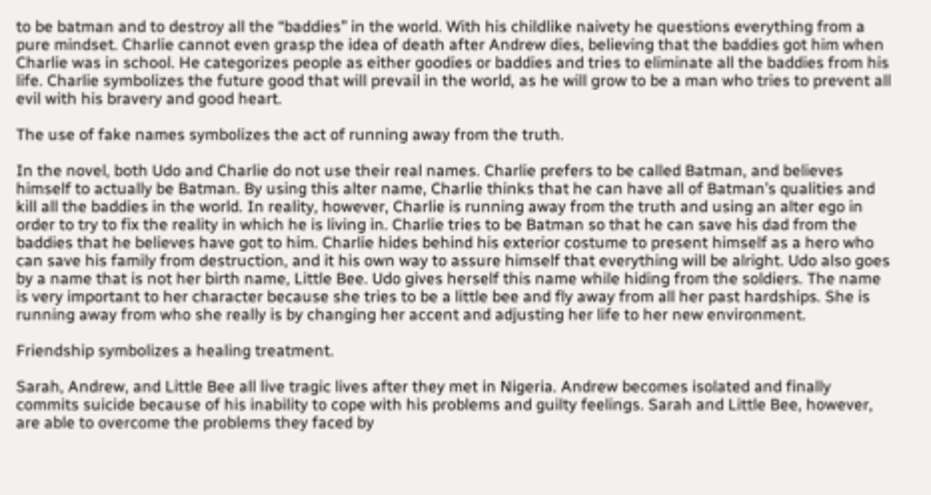to be batman and to destroy all the “baddies” in the world. With his childlike naivety he questions everything from a pure mindset. Charlie cannot even grasp the idea of death after Andrew dies, believing that the baddies got him when Charlie was in school. He categorizes people as either goodies or baddies and tries to eliminate all the baddies from his life. Charlie symbolizes the future good that will prevail in the world, as he will grow to be a man who tries to prevent all evil with his bravery and good heart.

The use of fake names symbolizes the act of running away from the truth.

In the novel, both Udo and Charlie do not use their real names. Charlie prefers to be called Batman, and believes himself to actually be Batman. By using this alter name, Charlie thinks that he can have all of Batman’s qualities and kill all the baddies in the world. In reality, however, Charlie is running away from the truth and using an alter ego in order to try to fix the reality in which he is living in. Charlie tries to be Batman so that he can save his dad from the baddies that he believes have got to him. Charlie hides behind his exterior costume to present himself as a hero who can save his family from destruction, and it his own way to assure himself that everything will be alright. Udo also goes by a name that is not her birth name, Little Bee. Udo gives herself this name while hiding from the soldiers. The name is very important to her character because she tries to be a little bee and fly away from all her past hardships. She is running away from who she really is by changing her accent and adjusting her life to her new environment.

Friendship symbolizes a healing treatment.

Sarah, Andrew, and Little Bee all live tragic lives after they met in Nigeria. Andrew becomes isolated and finally commits suicide because of his inability to cope with his problems and guilty feelings. Sarah and Little Bee, however, are able to overcome the problems they faced by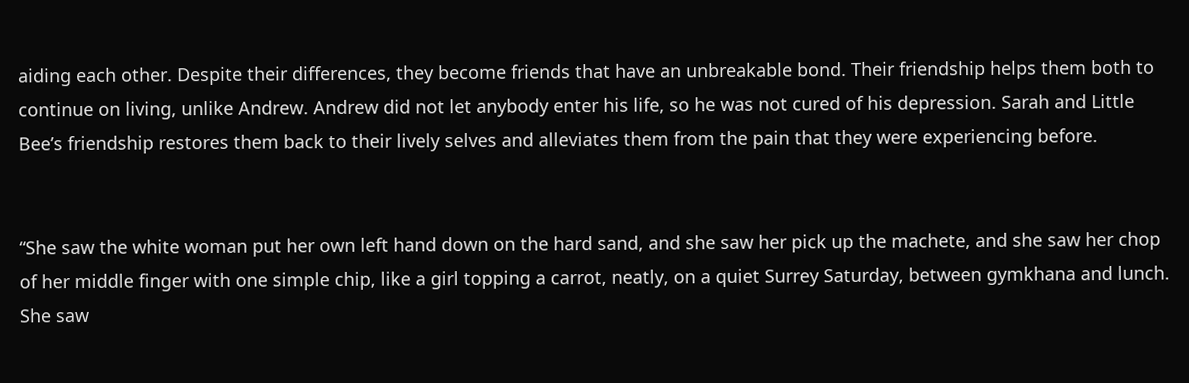aiding each other. Despite their differences, they become friends that have an unbreakable bond. Their friendship helps them both to continue on living, unlike Andrew. Andrew did not let anybody enter his life, so he was not cured of his depression. Sarah and Little Bee’s friendship restores them back to their lively selves and alleviates them from the pain that they were experiencing before.


“She saw the white woman put her own left hand down on the hard sand, and she saw her pick up the machete, and she saw her chop of her middle finger with one simple chip, like a girl topping a carrot, neatly, on a quiet Surrey Saturday, between gymkhana and lunch. She saw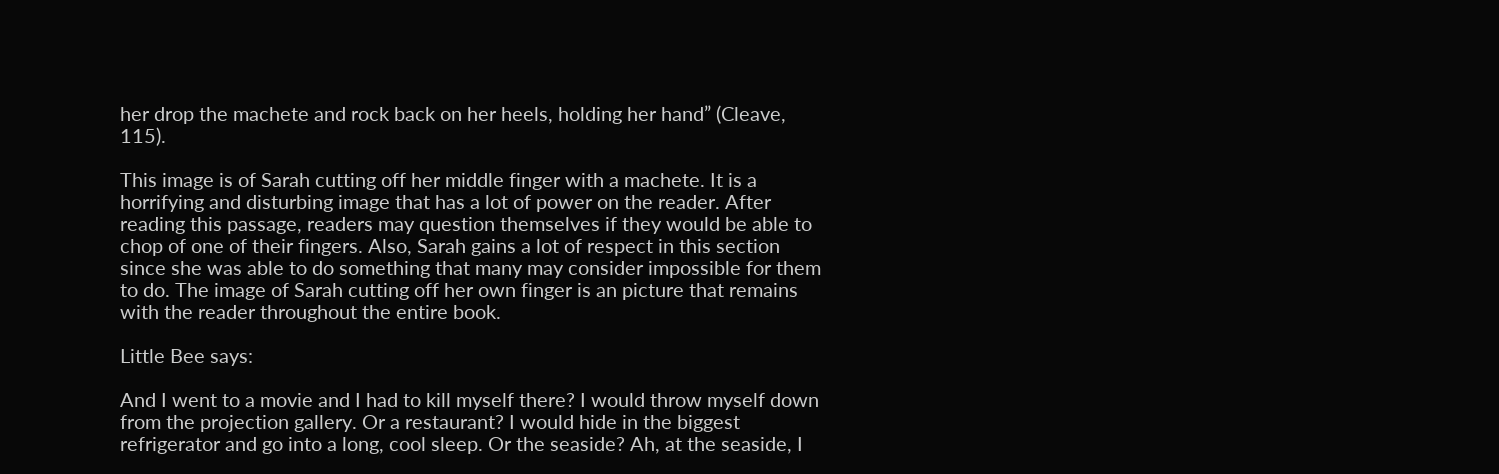her drop the machete and rock back on her heels, holding her hand” (Cleave, 115).

This image is of Sarah cutting off her middle finger with a machete. It is a horrifying and disturbing image that has a lot of power on the reader. After reading this passage, readers may question themselves if they would be able to chop of one of their fingers. Also, Sarah gains a lot of respect in this section since she was able to do something that many may consider impossible for them to do. The image of Sarah cutting off her own finger is an picture that remains with the reader throughout the entire book.

Little Bee says:

And I went to a movie and I had to kill myself there? I would throw myself down from the projection gallery. Or a restaurant? I would hide in the biggest refrigerator and go into a long, cool sleep. Or the seaside? Ah, at the seaside, I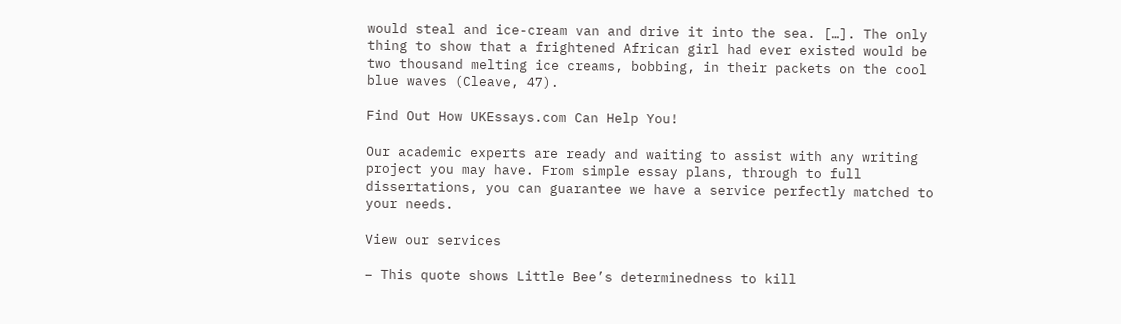would steal and ice-cream van and drive it into the sea. […]. The only thing to show that a frightened African girl had ever existed would be two thousand melting ice creams, bobbing, in their packets on the cool blue waves (Cleave, 47).

Find Out How UKEssays.com Can Help You!

Our academic experts are ready and waiting to assist with any writing project you may have. From simple essay plans, through to full dissertations, you can guarantee we have a service perfectly matched to your needs.

View our services

– This quote shows Little Bee’s determinedness to kill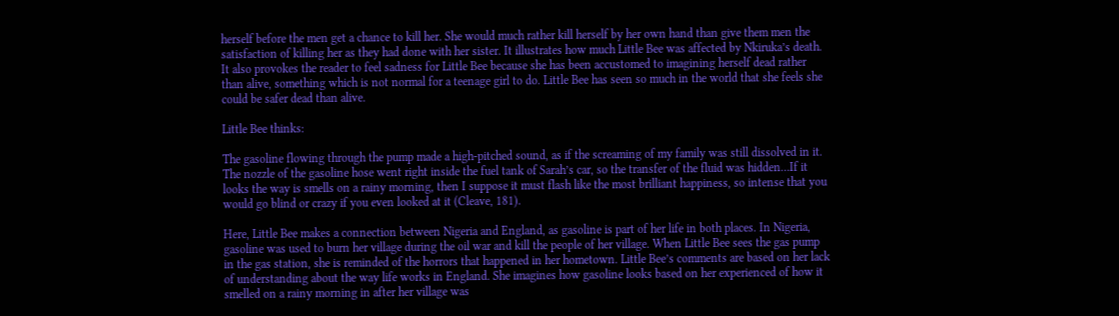herself before the men get a chance to kill her. She would much rather kill herself by her own hand than give them men the satisfaction of killing her as they had done with her sister. It illustrates how much Little Bee was affected by Nkiruka’s death. It also provokes the reader to feel sadness for Little Bee because she has been accustomed to imagining herself dead rather than alive, something which is not normal for a teenage girl to do. Little Bee has seen so much in the world that she feels she could be safer dead than alive.

Little Bee thinks:

The gasoline flowing through the pump made a high-pitched sound, as if the screaming of my family was still dissolved in it. The nozzle of the gasoline hose went right inside the fuel tank of Sarah’s car, so the transfer of the fluid was hidden…If it looks the way is smells on a rainy morning, then I suppose it must flash like the most brilliant happiness, so intense that you would go blind or crazy if you even looked at it (Cleave, 181).

Here, Little Bee makes a connection between Nigeria and England, as gasoline is part of her life in both places. In Nigeria, gasoline was used to burn her village during the oil war and kill the people of her village. When Little Bee sees the gas pump in the gas station, she is reminded of the horrors that happened in her hometown. Little Bee’s comments are based on her lack of understanding about the way life works in England. She imagines how gasoline looks based on her experienced of how it smelled on a rainy morning in after her village was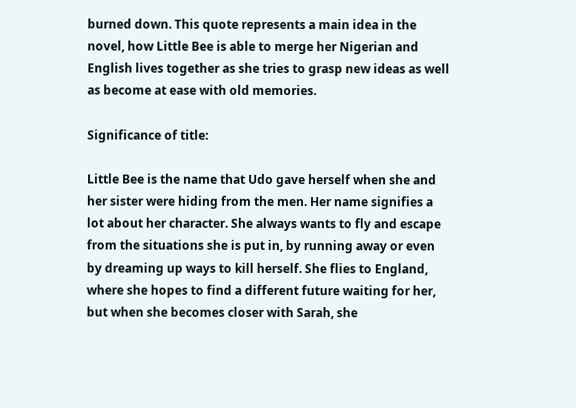burned down. This quote represents a main idea in the novel, how Little Bee is able to merge her Nigerian and English lives together as she tries to grasp new ideas as well as become at ease with old memories.

Significance of title:

Little Bee is the name that Udo gave herself when she and her sister were hiding from the men. Her name signifies a lot about her character. She always wants to fly and escape from the situations she is put in, by running away or even by dreaming up ways to kill herself. She flies to England, where she hopes to find a different future waiting for her, but when she becomes closer with Sarah, she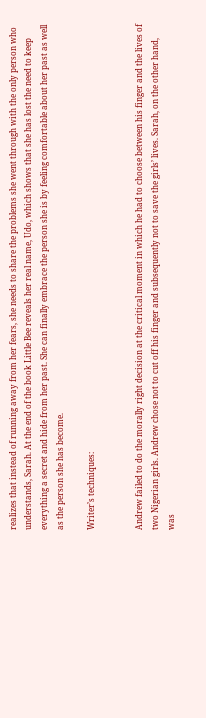realizes that instead of running away from her fears, she needs to share the problems she went through with the only person who understands, Sarah. At the end of the book Little Bee reveals her real name, Udo, which shows that she has lost the need to keep everything a secret and hide from her past. She can finally embrace the person she is by feeling comfortable about her past as well as the person she has become.

Writer’s techniques:


Andrew failed to do the morally right decision at the critical moment in which he had to choose between his finger and the lives of two Nigerian girls. Andrew chose not to cut off his finger and subsequently not to save the girls’ lives. Sarah, on the other hand, was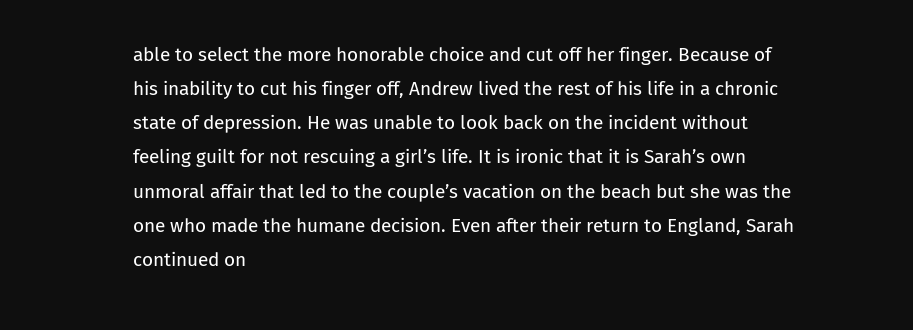able to select the more honorable choice and cut off her finger. Because of his inability to cut his finger off, Andrew lived the rest of his life in a chronic state of depression. He was unable to look back on the incident without feeling guilt for not rescuing a girl’s life. It is ironic that it is Sarah’s own unmoral affair that led to the couple’s vacation on the beach but she was the one who made the humane decision. Even after their return to England, Sarah continued on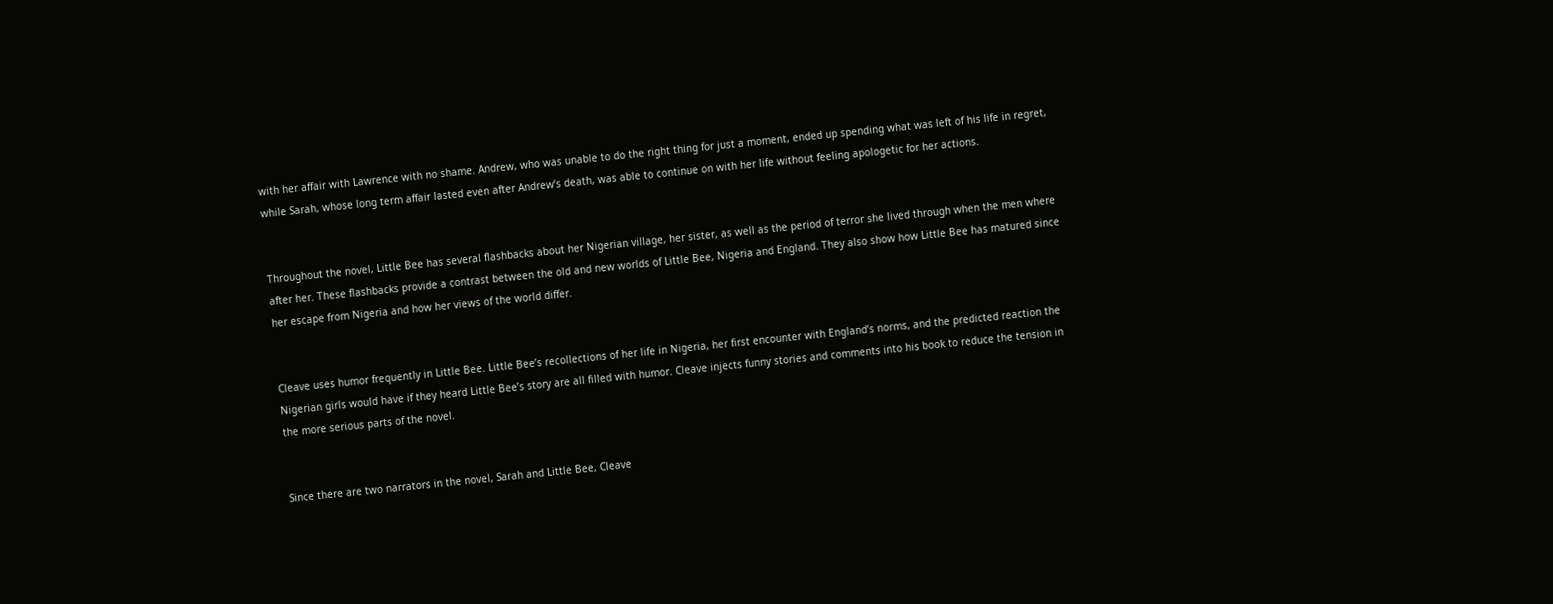with her affair with Lawrence with no shame. Andrew, who was unable to do the right thing for just a moment, ended up spending what was left of his life in regret, while Sarah, whose long term affair lasted even after Andrew’s death, was able to continue on with her life without feeling apologetic for her actions.


Throughout the novel, Little Bee has several flashbacks about her Nigerian village, her sister, as well as the period of terror she lived through when the men where after her. These flashbacks provide a contrast between the old and new worlds of Little Bee, Nigeria and England. They also show how Little Bee has matured since her escape from Nigeria and how her views of the world differ.


Cleave uses humor frequently in Little Bee. Little Bee’s recollections of her life in Nigeria, her first encounter with England’s norms, and the predicted reaction the Nigerian girls would have if they heard Little Bee’s story are all filled with humor. Cleave injects funny stories and comments into his book to reduce the tension in the more serious parts of the novel.


Since there are two narrators in the novel, Sarah and Little Bee, Cleave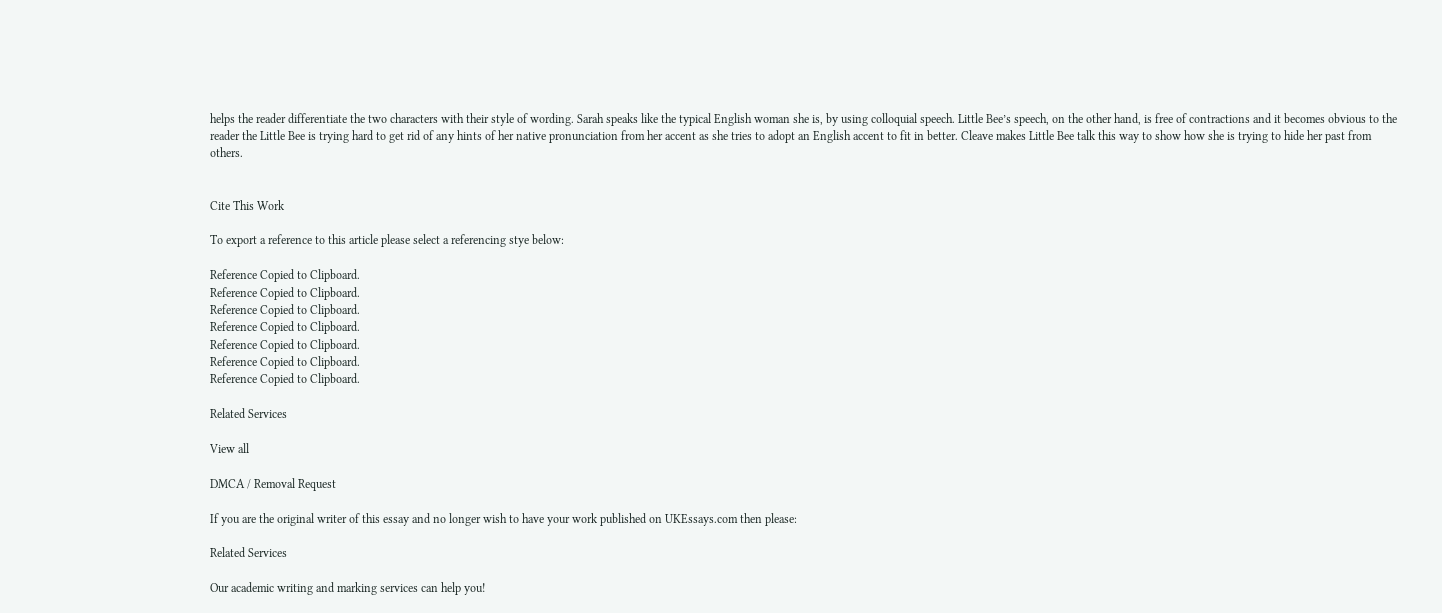helps the reader differentiate the two characters with their style of wording. Sarah speaks like the typical English woman she is, by using colloquial speech. Little Bee’s speech, on the other hand, is free of contractions and it becomes obvious to the reader the Little Bee is trying hard to get rid of any hints of her native pronunciation from her accent as she tries to adopt an English accent to fit in better. Cleave makes Little Bee talk this way to show how she is trying to hide her past from others.


Cite This Work

To export a reference to this article please select a referencing stye below:

Reference Copied to Clipboard.
Reference Copied to Clipboard.
Reference Copied to Clipboard.
Reference Copied to Clipboard.
Reference Copied to Clipboard.
Reference Copied to Clipboard.
Reference Copied to Clipboard.

Related Services

View all

DMCA / Removal Request

If you are the original writer of this essay and no longer wish to have your work published on UKEssays.com then please:

Related Services

Our academic writing and marking services can help you!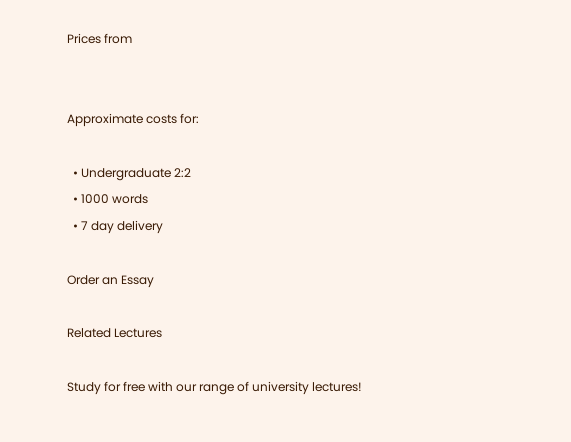Prices from


Approximate costs for:

  • Undergraduate 2:2
  • 1000 words
  • 7 day delivery

Order an Essay

Related Lectures

Study for free with our range of university lectures!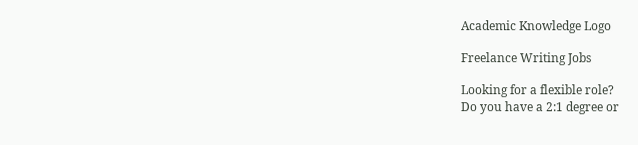Academic Knowledge Logo

Freelance Writing Jobs

Looking for a flexible role?
Do you have a 2:1 degree or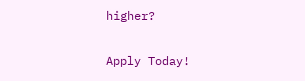higher?

Apply Today!